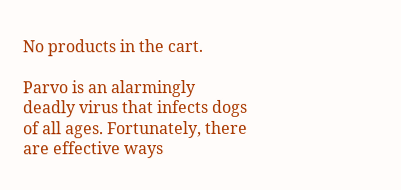No products in the cart.

Parvo is an alarmingly deadly virus that infects dogs of all ages. Fortunately, there are effective ways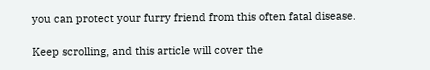you can protect your furry friend from this often fatal disease.

Keep scrolling, and this article will cover the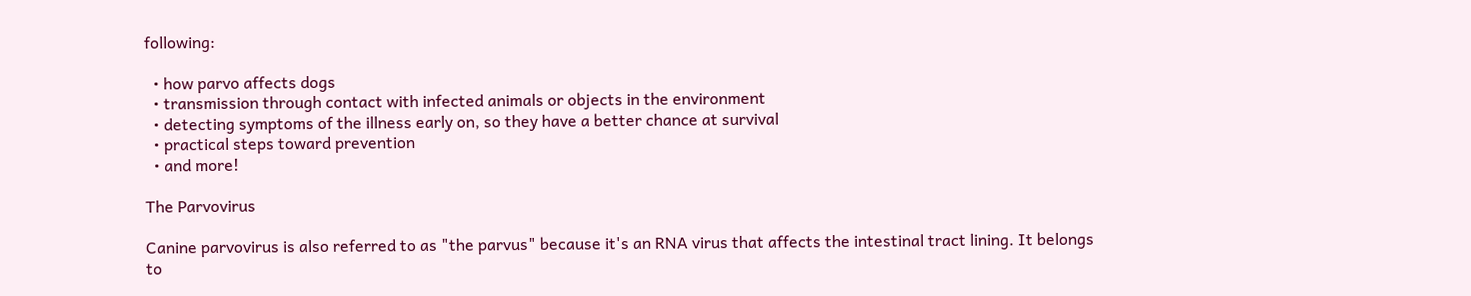following:

  • how parvo affects dogs
  • transmission through contact with infected animals or objects in the environment
  • detecting symptoms of the illness early on, so they have a better chance at survival
  • practical steps toward prevention
  • and more!

The Parvovirus

Canine parvovirus is also referred to as "the parvus" because it's an RNA virus that affects the intestinal tract lining. It belongs to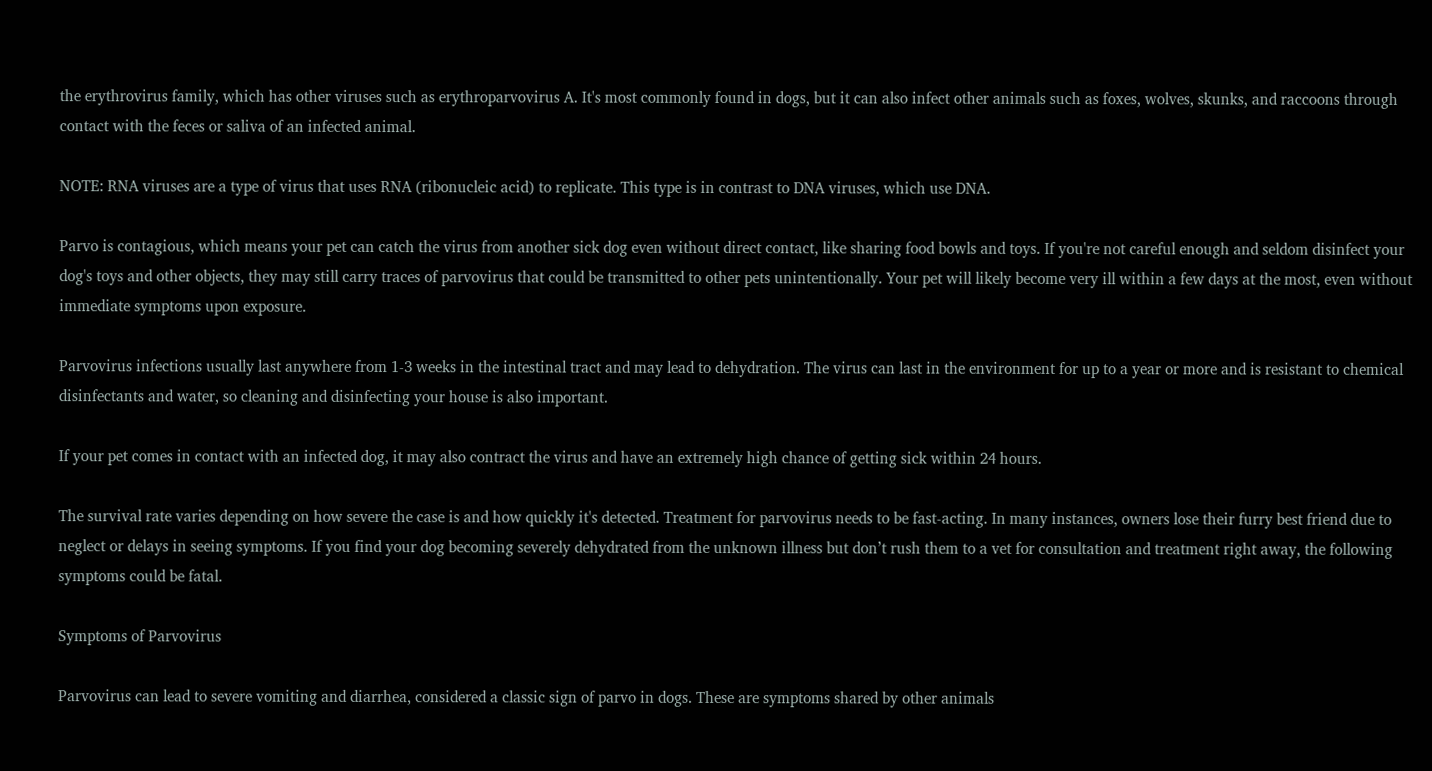the erythrovirus family, which has other viruses such as erythroparvovirus A. It's most commonly found in dogs, but it can also infect other animals such as foxes, wolves, skunks, and raccoons through contact with the feces or saliva of an infected animal.

NOTE: RNA viruses are a type of virus that uses RNA (ribonucleic acid) to replicate. This type is in contrast to DNA viruses, which use DNA.

Parvo is contagious, which means your pet can catch the virus from another sick dog even without direct contact, like sharing food bowls and toys. If you're not careful enough and seldom disinfect your dog's toys and other objects, they may still carry traces of parvovirus that could be transmitted to other pets unintentionally. Your pet will likely become very ill within a few days at the most, even without immediate symptoms upon exposure.

Parvovirus infections usually last anywhere from 1-3 weeks in the intestinal tract and may lead to dehydration. The virus can last in the environment for up to a year or more and is resistant to chemical disinfectants and water, so cleaning and disinfecting your house is also important.

If your pet comes in contact with an infected dog, it may also contract the virus and have an extremely high chance of getting sick within 24 hours.

The survival rate varies depending on how severe the case is and how quickly it's detected. Treatment for parvovirus needs to be fast-acting. In many instances, owners lose their furry best friend due to neglect or delays in seeing symptoms. If you find your dog becoming severely dehydrated from the unknown illness but don’t rush them to a vet for consultation and treatment right away, the following symptoms could be fatal.

Symptoms of Parvovirus

Parvovirus can lead to severe vomiting and diarrhea, considered a classic sign of parvo in dogs. These are symptoms shared by other animals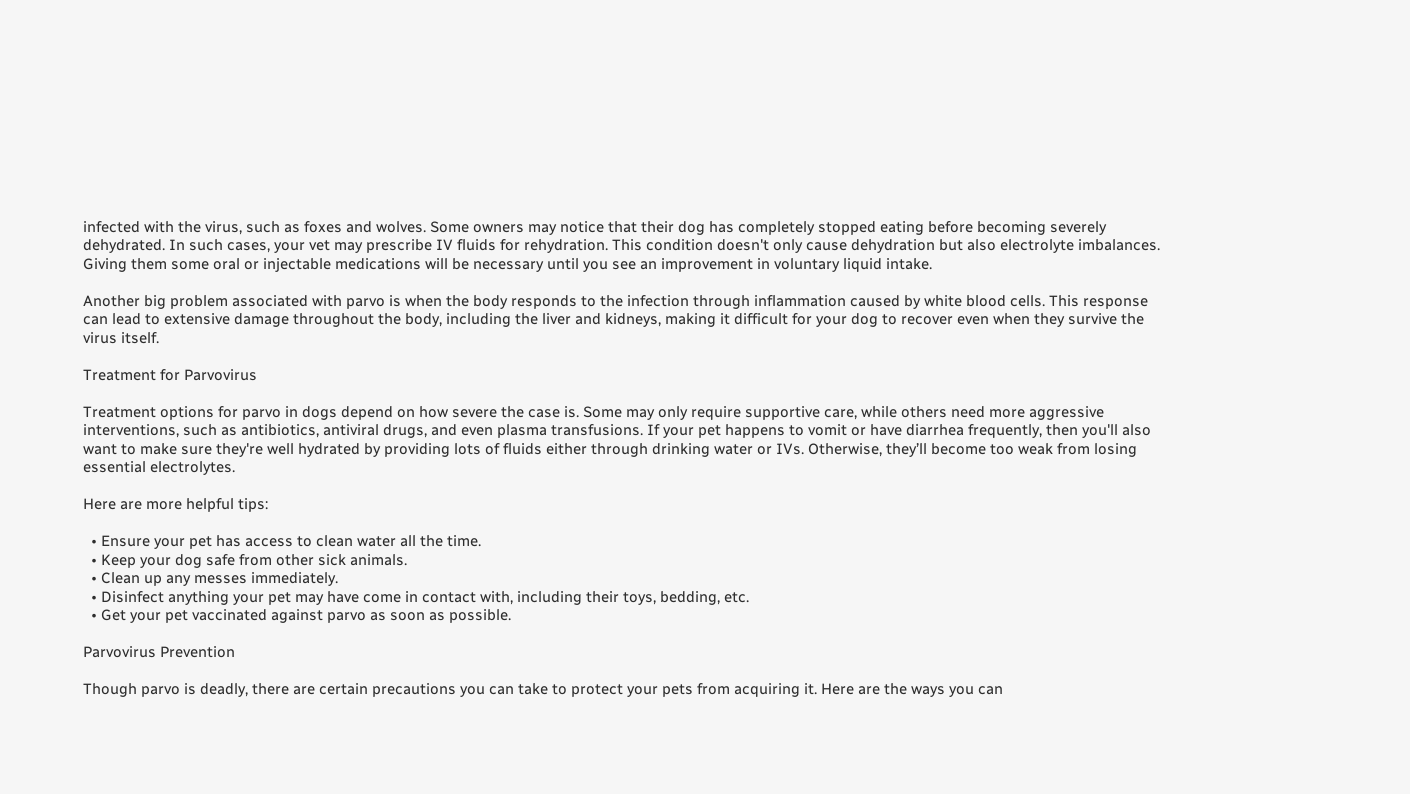infected with the virus, such as foxes and wolves. Some owners may notice that their dog has completely stopped eating before becoming severely dehydrated. In such cases, your vet may prescribe IV fluids for rehydration. This condition doesn't only cause dehydration but also electrolyte imbalances. Giving them some oral or injectable medications will be necessary until you see an improvement in voluntary liquid intake.

Another big problem associated with parvo is when the body responds to the infection through inflammation caused by white blood cells. This response can lead to extensive damage throughout the body, including the liver and kidneys, making it difficult for your dog to recover even when they survive the virus itself.

Treatment for Parvovirus

Treatment options for parvo in dogs depend on how severe the case is. Some may only require supportive care, while others need more aggressive interventions, such as antibiotics, antiviral drugs, and even plasma transfusions. If your pet happens to vomit or have diarrhea frequently, then you'll also want to make sure they're well hydrated by providing lots of fluids either through drinking water or IVs. Otherwise, they’ll become too weak from losing essential electrolytes.

Here are more helpful tips:

  • Ensure your pet has access to clean water all the time.
  • Keep your dog safe from other sick animals.
  • Clean up any messes immediately.
  • Disinfect anything your pet may have come in contact with, including their toys, bedding, etc.
  • Get your pet vaccinated against parvo as soon as possible.

Parvovirus Prevention

Though parvo is deadly, there are certain precautions you can take to protect your pets from acquiring it. Here are the ways you can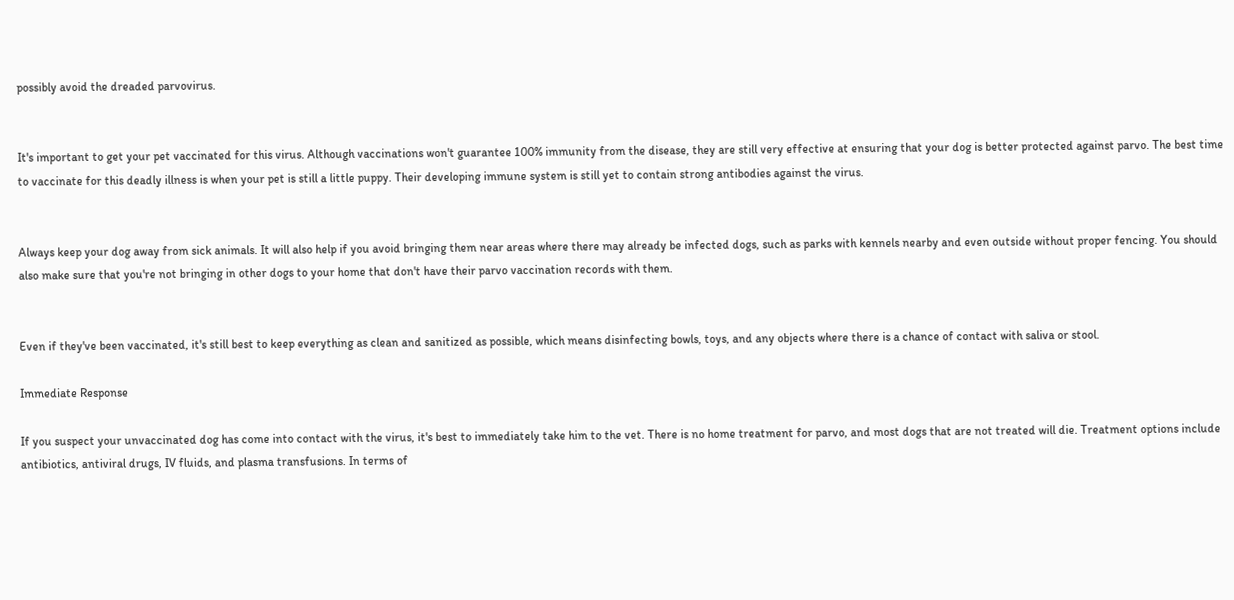possibly avoid the dreaded parvovirus.


It's important to get your pet vaccinated for this virus. Although vaccinations won't guarantee 100% immunity from the disease, they are still very effective at ensuring that your dog is better protected against parvo. The best time to vaccinate for this deadly illness is when your pet is still a little puppy. Their developing immune system is still yet to contain strong antibodies against the virus.


Always keep your dog away from sick animals. It will also help if you avoid bringing them near areas where there may already be infected dogs, such as parks with kennels nearby and even outside without proper fencing. You should also make sure that you're not bringing in other dogs to your home that don't have their parvo vaccination records with them.


Even if they've been vaccinated, it's still best to keep everything as clean and sanitized as possible, which means disinfecting bowls, toys, and any objects where there is a chance of contact with saliva or stool.

Immediate Response

If you suspect your unvaccinated dog has come into contact with the virus, it's best to immediately take him to the vet. There is no home treatment for parvo, and most dogs that are not treated will die. Treatment options include antibiotics, antiviral drugs, IV fluids, and plasma transfusions. In terms of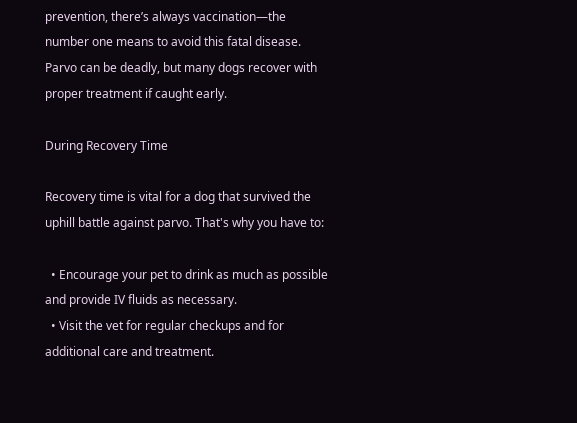prevention, there’s always vaccination—the number one means to avoid this fatal disease. Parvo can be deadly, but many dogs recover with proper treatment if caught early.

During Recovery Time

Recovery time is vital for a dog that survived the uphill battle against parvo. That's why you have to:

  • Encourage your pet to drink as much as possible and provide IV fluids as necessary.
  • Visit the vet for regular checkups and for additional care and treatment.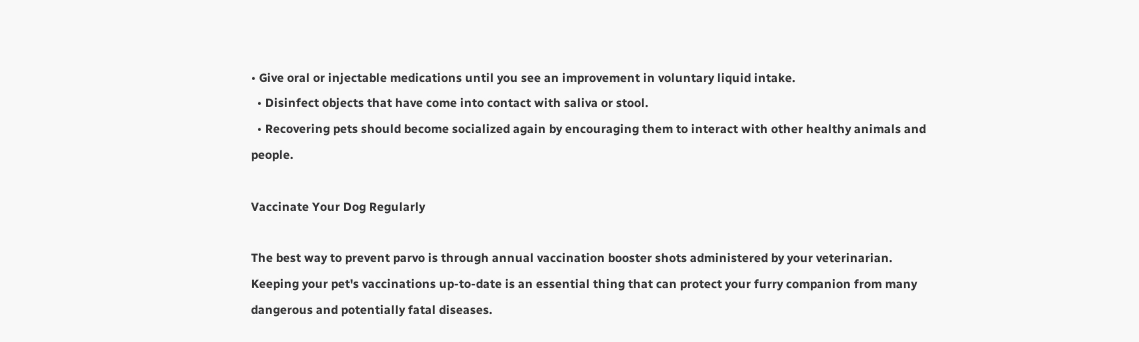• Give oral or injectable medications until you see an improvement in voluntary liquid intake.
  • Disinfect objects that have come into contact with saliva or stool.
  • Recovering pets should become socialized again by encouraging them to interact with other healthy animals and people.

Vaccinate Your Dog Regularly

The best way to prevent parvo is through annual vaccination booster shots administered by your veterinarian. Keeping your pet's vaccinations up-to-date is an essential thing that can protect your furry companion from many dangerous and potentially fatal diseases.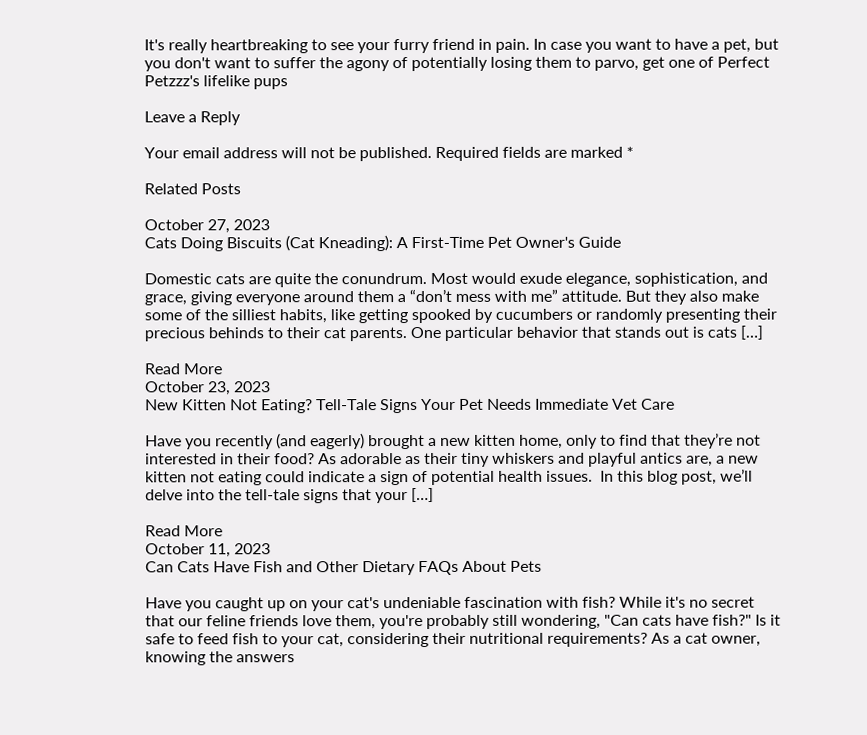It's really heartbreaking to see your furry friend in pain. In case you want to have a pet, but you don't want to suffer the agony of potentially losing them to parvo, get one of Perfect Petzzz's lifelike pups

Leave a Reply

Your email address will not be published. Required fields are marked *

Related Posts

October 27, 2023
Cats Doing Biscuits (Cat Kneading): A First-Time Pet Owner's Guide

Domestic cats are quite the conundrum. Most would exude elegance, sophistication, and grace, giving everyone around them a “don’t mess with me” attitude. But they also make some of the silliest habits, like getting spooked by cucumbers or randomly presenting their precious behinds to their cat parents. One particular behavior that stands out is cats […]

Read More
October 23, 2023
New Kitten Not Eating? Tell-Tale Signs Your Pet Needs Immediate Vet Care

Have you recently (and eagerly) brought a new kitten home, only to find that they’re not interested in their food? As adorable as their tiny whiskers and playful antics are, a new kitten not eating could indicate a sign of potential health issues.  In this blog post, we’ll delve into the tell-tale signs that your […]

Read More
October 11, 2023
Can Cats Have Fish and Other Dietary FAQs About Pets

Have you caught up on your cat's undeniable fascination with fish? While it's no secret that our feline friends love them, you're probably still wondering, "Can cats have fish?" Is it safe to feed fish to your cat, considering their nutritional requirements? As a cat owner, knowing the answers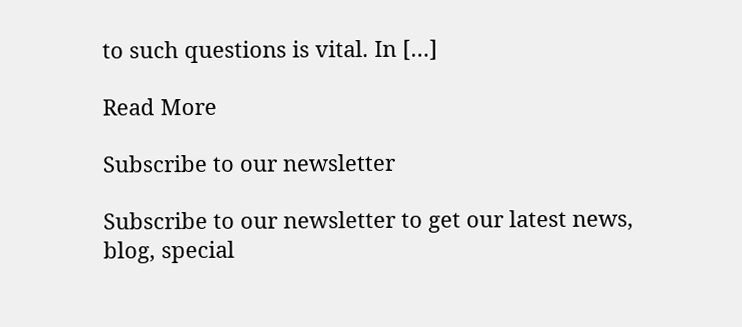to such questions is vital. In […]

Read More

Subscribe to our newsletter

Subscribe to our newsletter to get our latest news, blog, special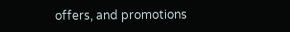offers, and promotions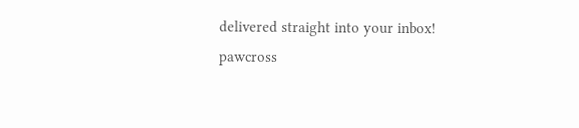delivered straight into your inbox!
pawcross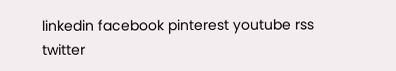linkedin facebook pinterest youtube rss twitter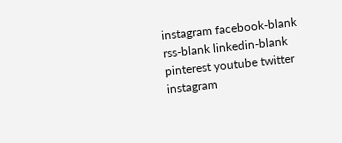instagram facebook-blank rss-blank linkedin-blank pinterest youtube twitter instagram